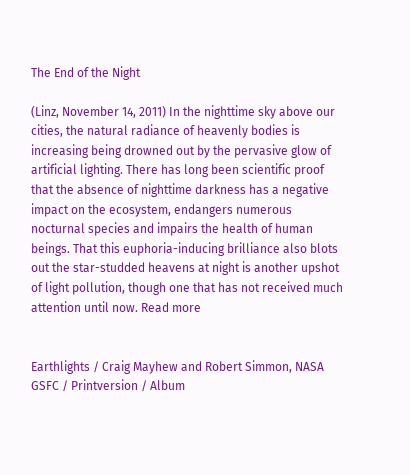The End of the Night

(Linz, November 14, 2011) In the nighttime sky above our cities, the natural radiance of heavenly bodies is increasing being drowned out by the pervasive glow of artificial lighting. There has long been scientific proof that the absence of nighttime darkness has a negative impact on the ecosystem, endangers numerous nocturnal species and impairs the health of human beings. That this euphoria-inducing brilliance also blots out the star-studded heavens at night is another upshot of light pollution, though one that has not received much attention until now. Read more


Earthlights / Craig Mayhew and Robert Simmon, NASA GSFC / Printversion / Album